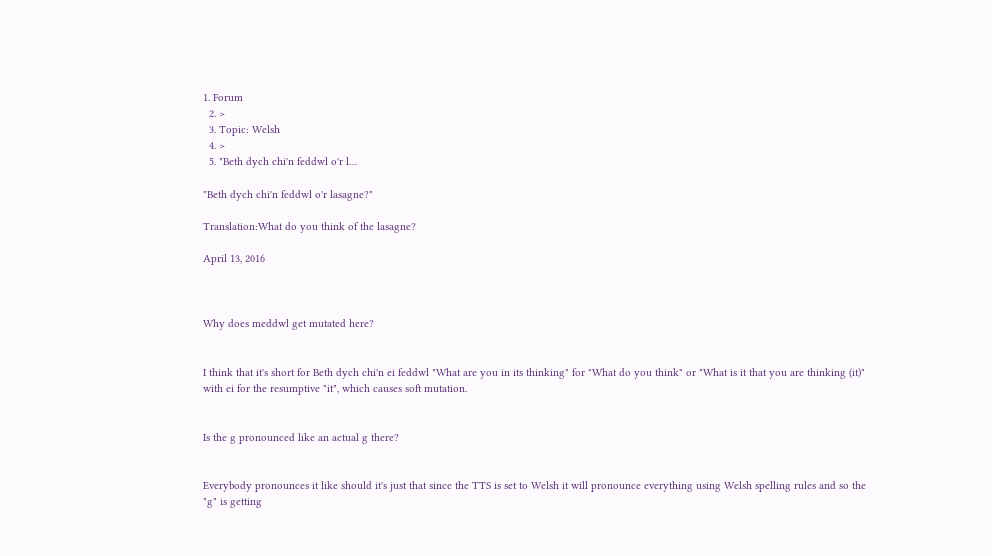1. Forum
  2. >
  3. Topic: Welsh
  4. >
  5. "Beth dych chi'n feddwl o'r l…

"Beth dych chi'n feddwl o'r lasagne?"

Translation:What do you think of the lasagne?

April 13, 2016



Why does meddwl get mutated here?


I think that it's short for Beth dych chi'n ei feddwl "What are you in its thinking" for "What do you think" or "What is it that you are thinking (it)" with ei for the resumptive "it", which causes soft mutation.


Is the g pronounced like an actual g there?


Everybody pronounces it like should it's just that since the TTS is set to Welsh it will pronounce everything using Welsh spelling rules and so the "g" is getting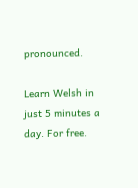pronounced.

Learn Welsh in just 5 minutes a day. For free.